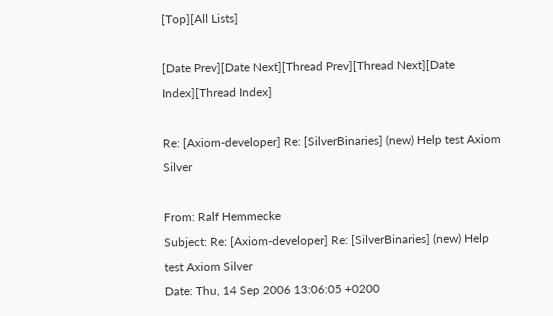[Top][All Lists]

[Date Prev][Date Next][Thread Prev][Thread Next][Date Index][Thread Index]

Re: [Axiom-developer] Re: [SilverBinaries] (new) Help test Axiom Silver

From: Ralf Hemmecke
Subject: Re: [Axiom-developer] Re: [SilverBinaries] (new) Help test Axiom Silver
Date: Thu, 14 Sep 2006 13:06:05 +0200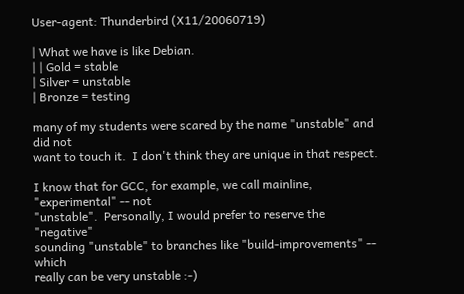User-agent: Thunderbird (X11/20060719)

| What we have is like Debian.
| | Gold = stable
| Silver = unstable
| Bronze = testing

many of my students were scared by the name "unstable" and did not
want to touch it.  I don't think they are unique in that respect.

I know that for GCC, for example, we call mainline, "experimental" -- not
"unstable".  Personally, I would prefer to reserve the "negative"
sounding "unstable" to branches like "build-improvements" -- which
really can be very unstable :-)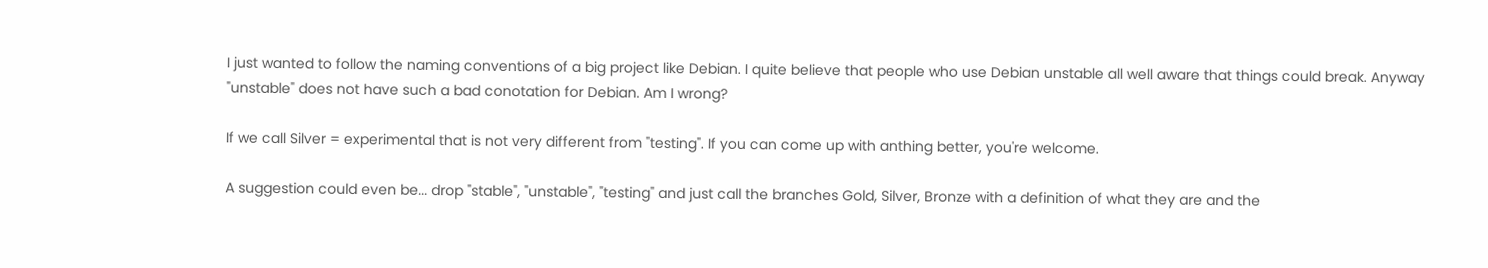I just wanted to follow the naming conventions of a big project like Debian. I quite believe that people who use Debian unstable all well aware that things could break. Anyway "unstable" does not have such a bad conotation for Debian. Am I wrong?

If we call Silver = experimental that is not very different from "testing". If you can come up with anthing better, you're welcome.

A suggestion could even be... drop "stable", "unstable", "testing" and just call the branches Gold, Silver, Bronze with a definition of what they are and the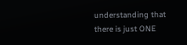understanding that there is just ONE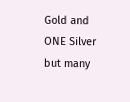Gold and ONE Silver but many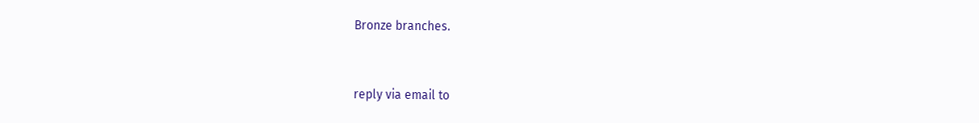Bronze branches.


reply via email to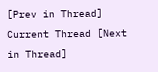[Prev in Thread] Current Thread [Next in Thread]